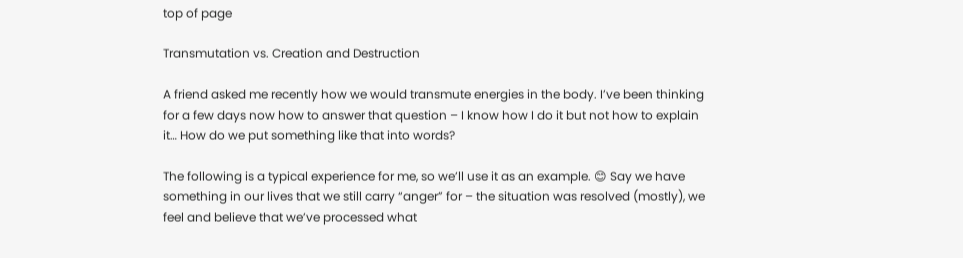top of page

Transmutation vs. Creation and Destruction

A friend asked me recently how we would transmute energies in the body. I’ve been thinking for a few days now how to answer that question – I know how I do it but not how to explain it… How do we put something like that into words?

The following is a typical experience for me, so we’ll use it as an example. 😊 Say we have something in our lives that we still carry “anger” for – the situation was resolved (mostly), we feel and believe that we’ve processed what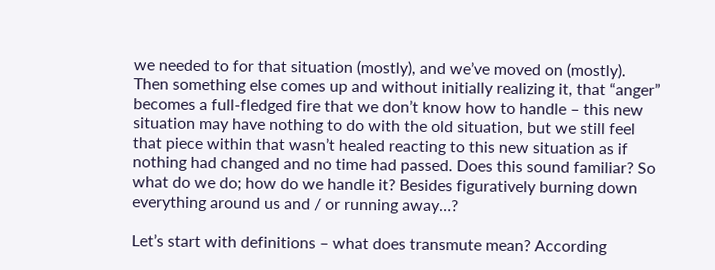we needed to for that situation (mostly), and we’ve moved on (mostly). Then something else comes up and without initially realizing it, that “anger” becomes a full-fledged fire that we don’t know how to handle – this new situation may have nothing to do with the old situation, but we still feel that piece within that wasn’t healed reacting to this new situation as if nothing had changed and no time had passed. Does this sound familiar? So what do we do; how do we handle it? Besides figuratively burning down everything around us and / or running away…?

Let’s start with definitions – what does transmute mean? According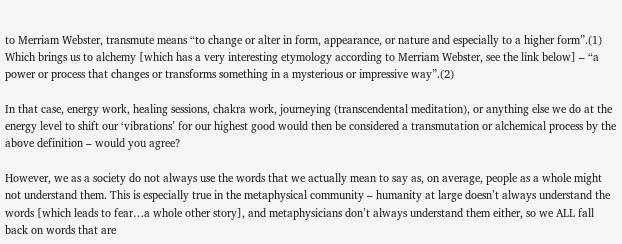to Merriam Webster, transmute means “to change or alter in form, appearance, or nature and especially to a higher form”.(1) Which brings us to alchemy [which has a very interesting etymology according to Merriam Webster, see the link below] – “a power or process that changes or transforms something in a mysterious or impressive way”.(2)

In that case, energy work, healing sessions, chakra work, journeying (transcendental meditation), or anything else we do at the energy level to shift our ‘vibrations’ for our highest good would then be considered a transmutation or alchemical process by the above definition – would you agree?

However, we as a society do not always use the words that we actually mean to say as, on average, people as a whole might not understand them. This is especially true in the metaphysical community – humanity at large doesn’t always understand the words [which leads to fear…a whole other story], and metaphysicians don’t always understand them either, so we ALL fall back on words that are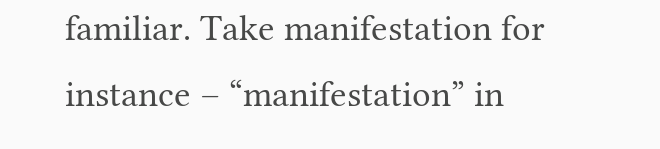familiar. Take manifestation for instance – “manifestation” in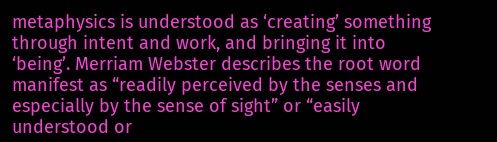metaphysics is understood as ‘creating’ something through intent and work, and bringing it into ‘being’. Merriam Webster describes the root word manifest as “readily perceived by the senses and especially by the sense of sight” or “easily understood or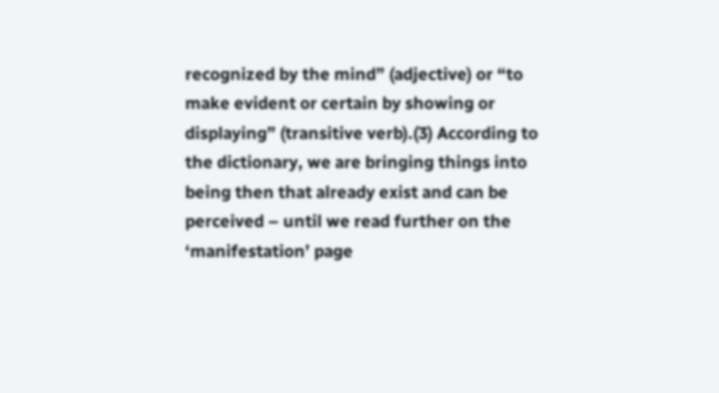recognized by the mind” (adjective) or “to make evident or certain by showing or displaying” (transitive verb).(3) According to the dictionary, we are bringing things into being then that already exist and can be perceived – until we read further on the ‘manifestation’ page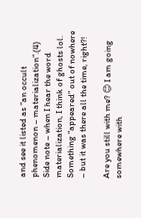and see it listed as “an occult phenomenon – materialization”.(4) Side note – when I hear the word materialization, I think of ghosts lol. Something “appeared” out of nowhere – but it was there all the time, right?!

Are you still with me? 😊 I am going somewhere with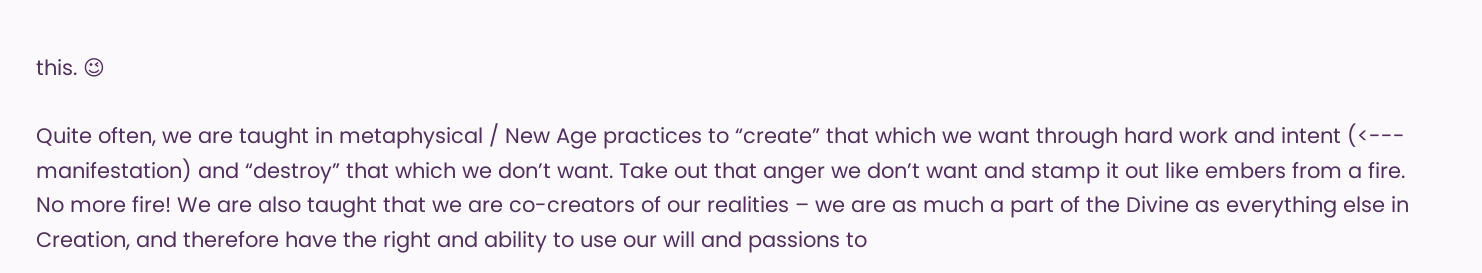this. 😉

Quite often, we are taught in metaphysical / New Age practices to “create” that which we want through hard work and intent (<--- manifestation) and “destroy” that which we don’t want. Take out that anger we don’t want and stamp it out like embers from a fire. No more fire! We are also taught that we are co-creators of our realities – we are as much a part of the Divine as everything else in Creation, and therefore have the right and ability to use our will and passions to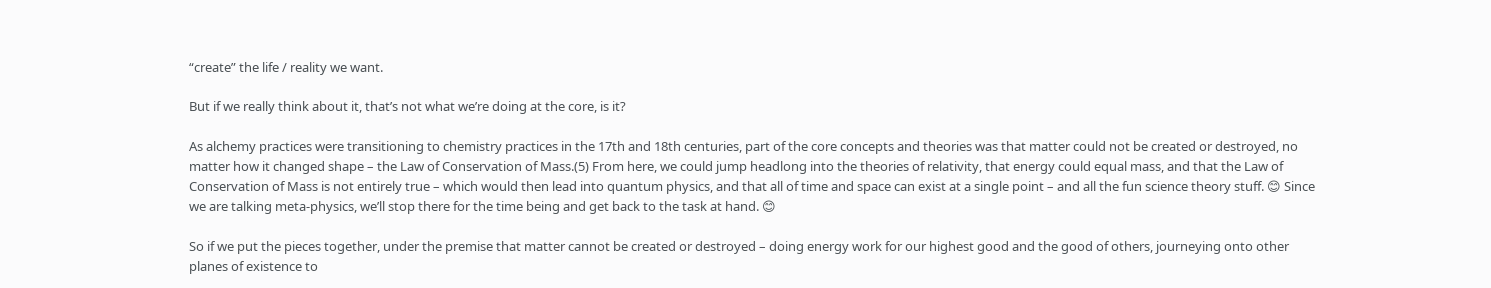“create” the life / reality we want.

But if we really think about it, that’s not what we’re doing at the core, is it?

As alchemy practices were transitioning to chemistry practices in the 17th and 18th centuries, part of the core concepts and theories was that matter could not be created or destroyed, no matter how it changed shape – the Law of Conservation of Mass.(5) From here, we could jump headlong into the theories of relativity, that energy could equal mass, and that the Law of Conservation of Mass is not entirely true – which would then lead into quantum physics, and that all of time and space can exist at a single point – and all the fun science theory stuff. 😊 Since we are talking meta-physics, we’ll stop there for the time being and get back to the task at hand. 😊

So if we put the pieces together, under the premise that matter cannot be created or destroyed – doing energy work for our highest good and the good of others, journeying onto other planes of existence to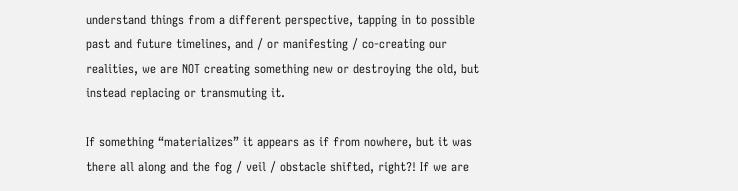understand things from a different perspective, tapping in to possible past and future timelines, and / or manifesting / co-creating our realities, we are NOT creating something new or destroying the old, but instead replacing or transmuting it.

If something “materializes” it appears as if from nowhere, but it was there all along and the fog / veil / obstacle shifted, right?! If we are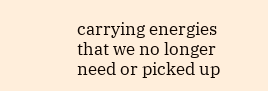carrying energies that we no longer need or picked up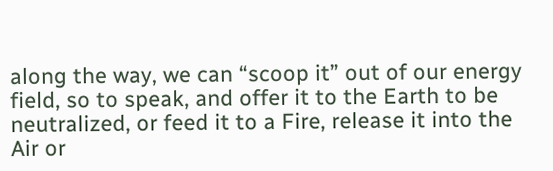along the way, we can “scoop it” out of our energy field, so to speak, and offer it to the Earth to be neutralized, or feed it to a Fire, release it into the Air or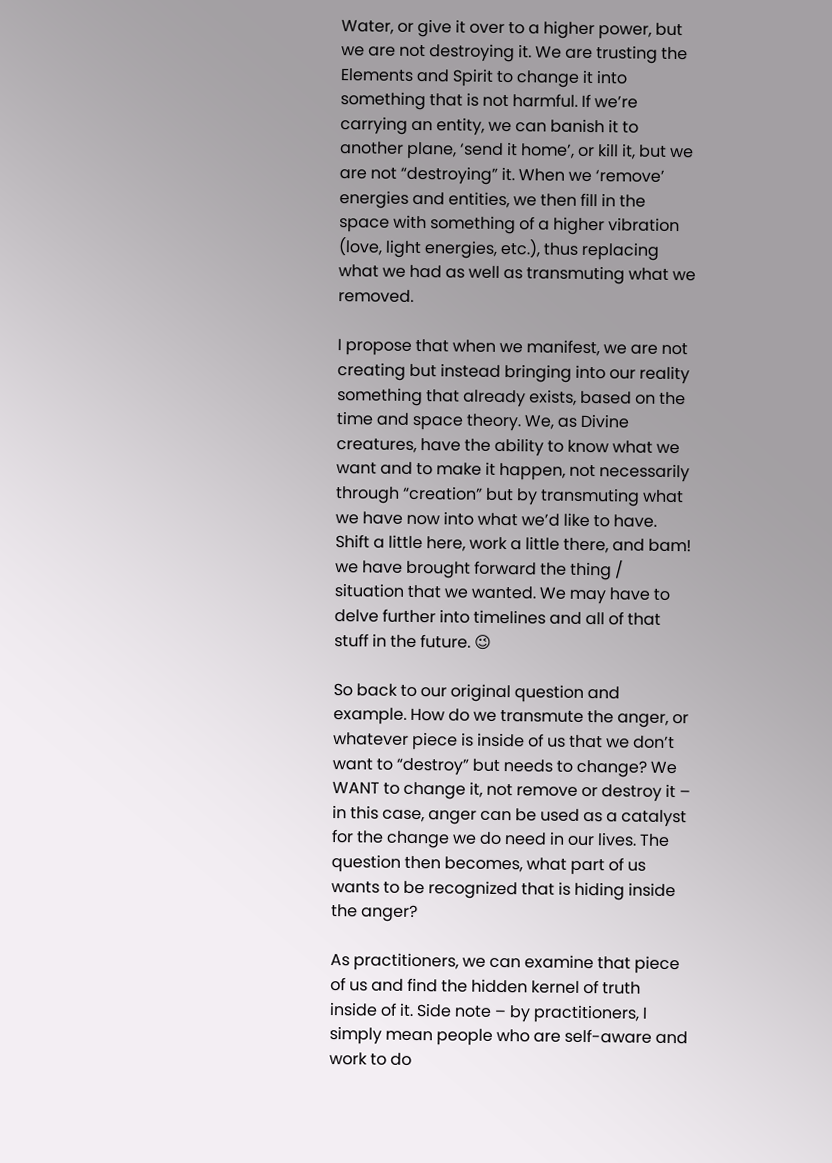Water, or give it over to a higher power, but we are not destroying it. We are trusting the Elements and Spirit to change it into something that is not harmful. If we’re carrying an entity, we can banish it to another plane, ‘send it home’, or kill it, but we are not “destroying” it. When we ‘remove’ energies and entities, we then fill in the space with something of a higher vibration (love, light energies, etc.), thus replacing what we had as well as transmuting what we removed.

I propose that when we manifest, we are not creating but instead bringing into our reality something that already exists, based on the time and space theory. We, as Divine creatures, have the ability to know what we want and to make it happen, not necessarily through “creation” but by transmuting what we have now into what we’d like to have. Shift a little here, work a little there, and bam! we have brought forward the thing / situation that we wanted. We may have to delve further into timelines and all of that stuff in the future. 😉

So back to our original question and example. How do we transmute the anger, or whatever piece is inside of us that we don’t want to “destroy” but needs to change? We WANT to change it, not remove or destroy it – in this case, anger can be used as a catalyst for the change we do need in our lives. The question then becomes, what part of us wants to be recognized that is hiding inside the anger?

As practitioners, we can examine that piece of us and find the hidden kernel of truth inside of it. Side note – by practitioners, I simply mean people who are self-aware and work to do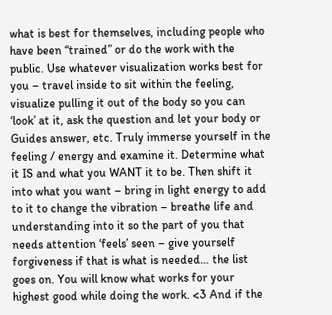what is best for themselves, including people who have been “trained” or do the work with the public. Use whatever visualization works best for you – travel inside to sit within the feeling, visualize pulling it out of the body so you can ‘look’ at it, ask the question and let your body or Guides answer, etc. Truly immerse yourself in the feeling / energy and examine it. Determine what it IS and what you WANT it to be. Then shift it into what you want – bring in light energy to add to it to change the vibration – breathe life and understanding into it so the part of you that needs attention ‘feels’ seen – give yourself forgiveness if that is what is needed… the list goes on. You will know what works for your highest good while doing the work. <3 And if the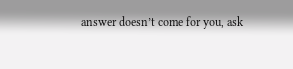answer doesn’t come for you, ask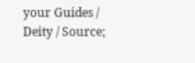your Guides / Deity / Source;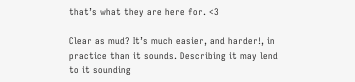that’s what they are here for. <3

Clear as mud? It’s much easier, and harder!, in practice than it sounds. Describing it may lend to it sounding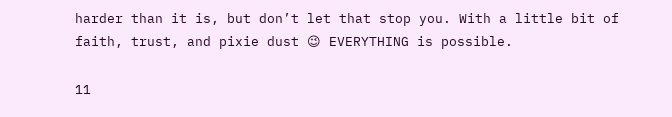harder than it is, but don’t let that stop you. With a little bit of faith, trust, and pixie dust 😉 EVERYTHING is possible.

11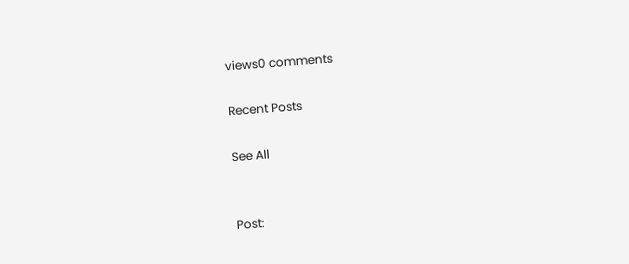views0 comments

Recent Posts

See All


Post: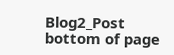Blog2_Post
bottom of page